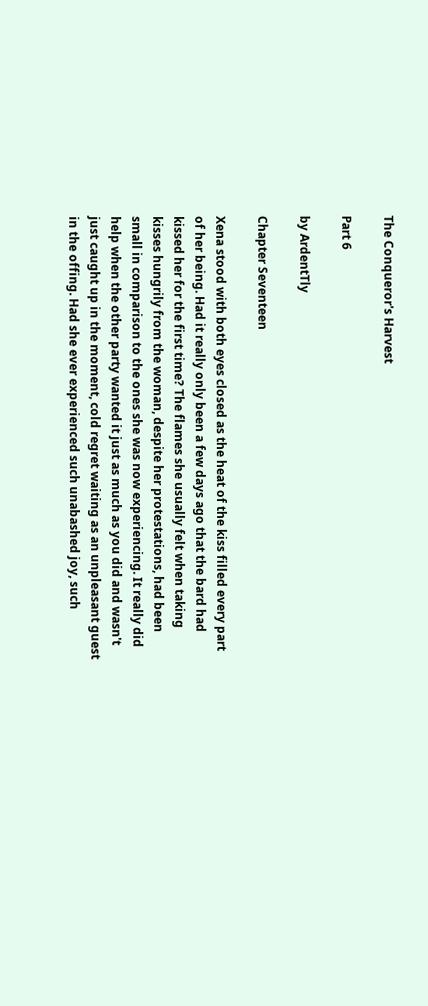The Conqueror's Harvest

Part 6

by ArdentTly

Chapter Seventeen

Xena stood with both eyes closed as the heat of the kiss filled every part of her being. Had it really only been a few days ago that the bard had kissed her for the first time? The flames she usually felt when taking kisses hungrily from the woman, despite her protestations, had been small in comparison to the ones she was now experiencing. It really did help when the other party wanted it just as much as you did and wasn't just caught up in the moment, cold regret waiting as an unpleasant guest in the offing. Had she ever experienced such unabashed joy, such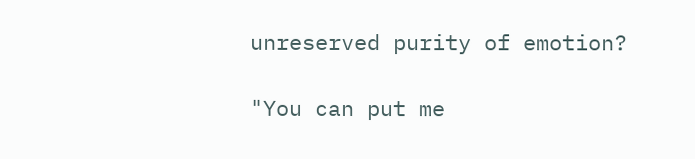unreserved purity of emotion?

"You can put me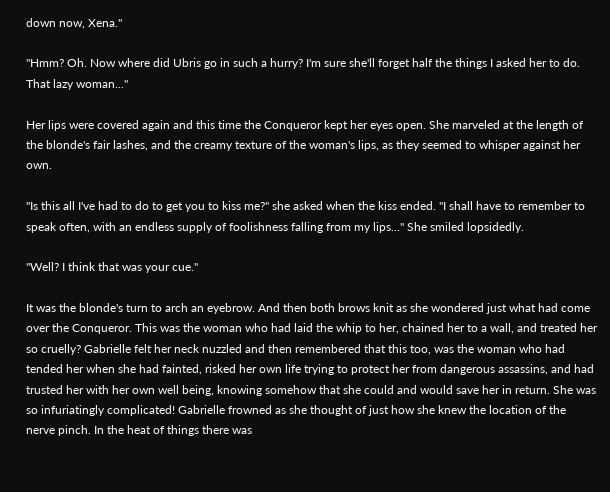down now, Xena."

"Hmm? Oh. Now where did Ubris go in such a hurry? I'm sure she'll forget half the things I asked her to do. That lazy woman..."

Her lips were covered again and this time the Conqueror kept her eyes open. She marveled at the length of the blonde's fair lashes, and the creamy texture of the woman's lips, as they seemed to whisper against her own.

"Is this all I've had to do to get you to kiss me?" she asked when the kiss ended. "I shall have to remember to speak often, with an endless supply of foolishness falling from my lips..." She smiled lopsidedly.

"Well? I think that was your cue."

It was the blonde's turn to arch an eyebrow. And then both brows knit as she wondered just what had come over the Conqueror. This was the woman who had laid the whip to her, chained her to a wall, and treated her so cruelly? Gabrielle felt her neck nuzzled and then remembered that this too, was the woman who had tended her when she had fainted, risked her own life trying to protect her from dangerous assassins, and had trusted her with her own well being, knowing somehow that she could and would save her in return. She was so infuriatingly complicated! Gabrielle frowned as she thought of just how she knew the location of the nerve pinch. In the heat of things there was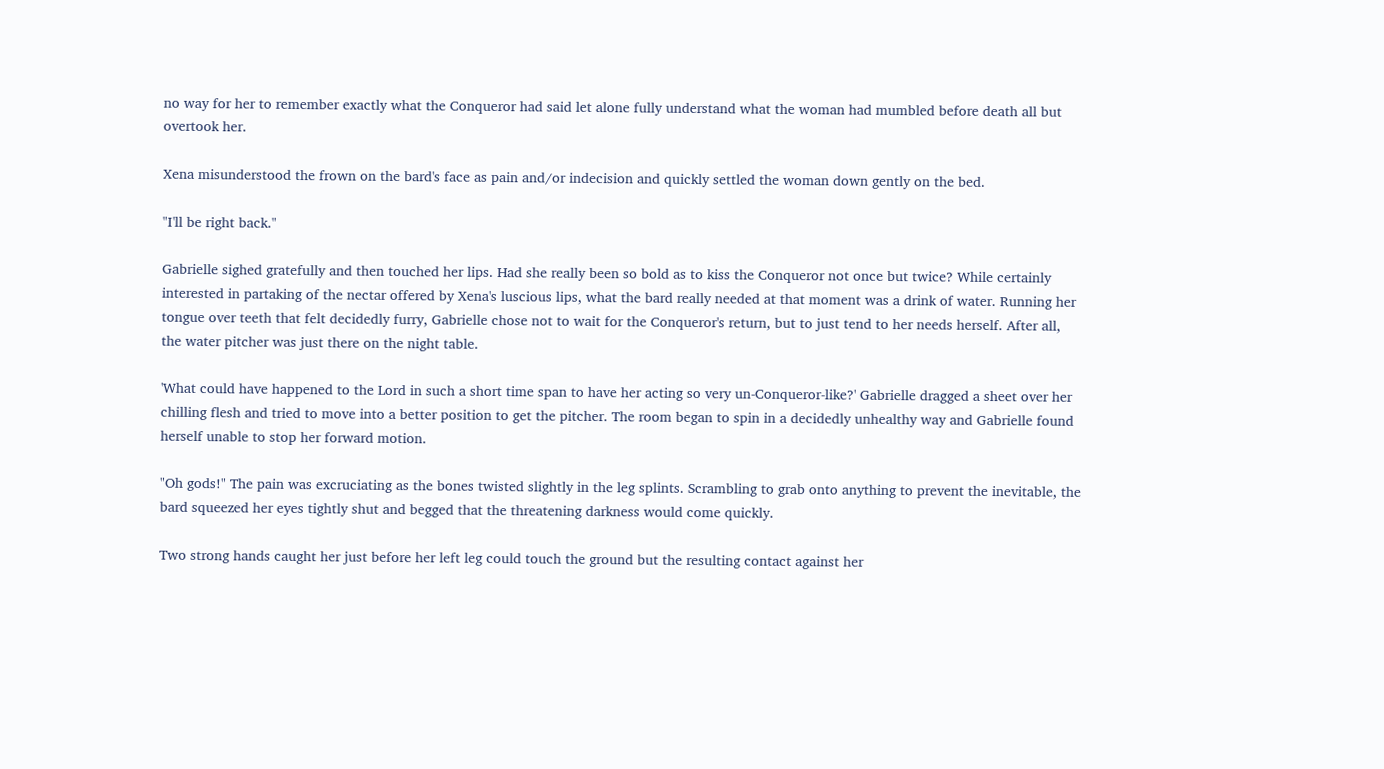no way for her to remember exactly what the Conqueror had said let alone fully understand what the woman had mumbled before death all but overtook her.

Xena misunderstood the frown on the bard's face as pain and/or indecision and quickly settled the woman down gently on the bed.

"I'll be right back."

Gabrielle sighed gratefully and then touched her lips. Had she really been so bold as to kiss the Conqueror not once but twice? While certainly interested in partaking of the nectar offered by Xena's luscious lips, what the bard really needed at that moment was a drink of water. Running her tongue over teeth that felt decidedly furry, Gabrielle chose not to wait for the Conqueror's return, but to just tend to her needs herself. After all, the water pitcher was just there on the night table.

'What could have happened to the Lord in such a short time span to have her acting so very un-Conqueror-like?' Gabrielle dragged a sheet over her chilling flesh and tried to move into a better position to get the pitcher. The room began to spin in a decidedly unhealthy way and Gabrielle found herself unable to stop her forward motion.

"Oh gods!" The pain was excruciating as the bones twisted slightly in the leg splints. Scrambling to grab onto anything to prevent the inevitable, the bard squeezed her eyes tightly shut and begged that the threatening darkness would come quickly.

Two strong hands caught her just before her left leg could touch the ground but the resulting contact against her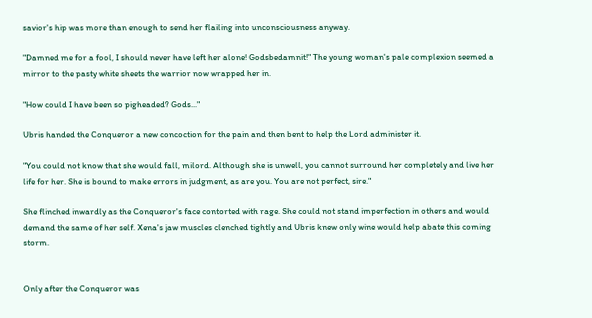savior's hip was more than enough to send her flailing into unconsciousness anyway.

"Damned me for a fool, I should never have left her alone! Godsbedamnit!" The young woman's pale complexion seemed a mirror to the pasty white sheets the warrior now wrapped her in.

"How could I have been so pigheaded? Gods..."

Ubris handed the Conqueror a new concoction for the pain and then bent to help the Lord administer it.

"You could not know that she would fall, milord. Although she is unwell, you cannot surround her completely and live her life for her. She is bound to make errors in judgment, as are you. You are not perfect, sire."

She flinched inwardly as the Conqueror's face contorted with rage. She could not stand imperfection in others and would demand the same of her self. Xena's jaw muscles clenched tightly and Ubris knew only wine would help abate this coming storm.


Only after the Conqueror was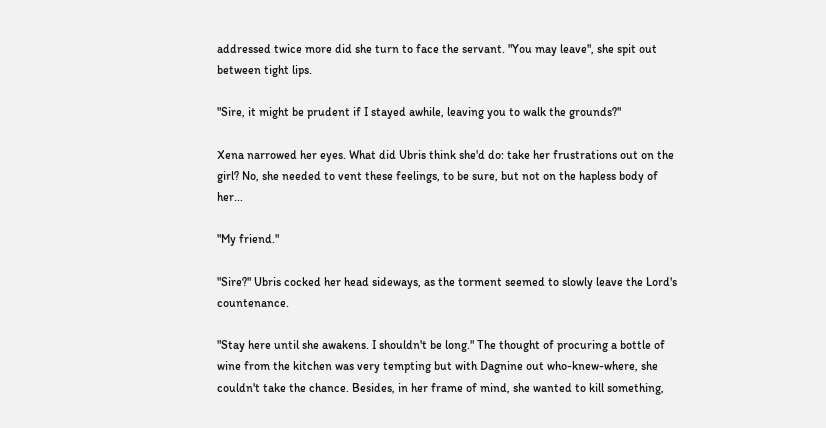addressed twice more did she turn to face the servant. "You may leave", she spit out between tight lips.

"Sire, it might be prudent if I stayed awhile, leaving you to walk the grounds?"

Xena narrowed her eyes. What did Ubris think she'd do: take her frustrations out on the girl? No, she needed to vent these feelings, to be sure, but not on the hapless body of her...

"My friend."

"Sire?" Ubris cocked her head sideways, as the torment seemed to slowly leave the Lord's countenance.

"Stay here until she awakens. I shouldn't be long." The thought of procuring a bottle of wine from the kitchen was very tempting but with Dagnine out who-knew-where, she couldn't take the chance. Besides, in her frame of mind, she wanted to kill something,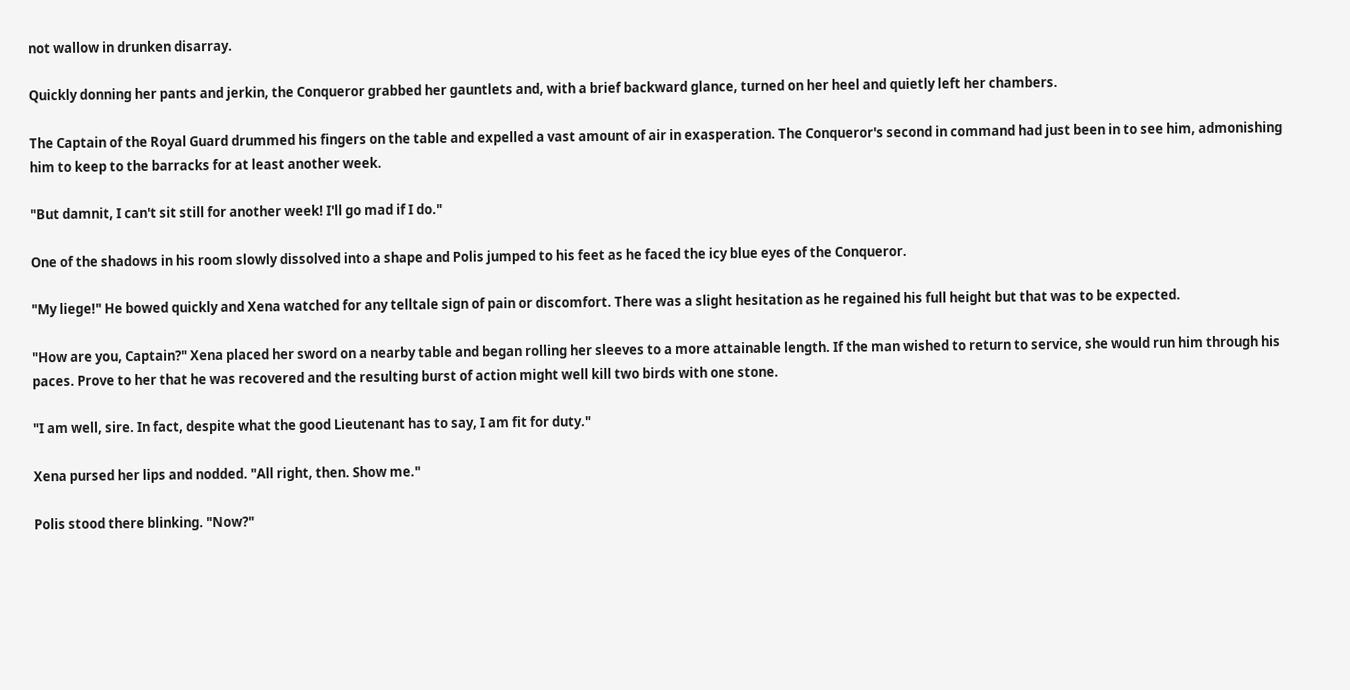not wallow in drunken disarray.

Quickly donning her pants and jerkin, the Conqueror grabbed her gauntlets and, with a brief backward glance, turned on her heel and quietly left her chambers.

The Captain of the Royal Guard drummed his fingers on the table and expelled a vast amount of air in exasperation. The Conqueror's second in command had just been in to see him, admonishing him to keep to the barracks for at least another week.

"But damnit, I can't sit still for another week! I'll go mad if I do."

One of the shadows in his room slowly dissolved into a shape and Polis jumped to his feet as he faced the icy blue eyes of the Conqueror.

"My liege!" He bowed quickly and Xena watched for any telltale sign of pain or discomfort. There was a slight hesitation as he regained his full height but that was to be expected.

"How are you, Captain?" Xena placed her sword on a nearby table and began rolling her sleeves to a more attainable length. If the man wished to return to service, she would run him through his paces. Prove to her that he was recovered and the resulting burst of action might well kill two birds with one stone.

"I am well, sire. In fact, despite what the good Lieutenant has to say, I am fit for duty."

Xena pursed her lips and nodded. "All right, then. Show me."

Polis stood there blinking. "Now?"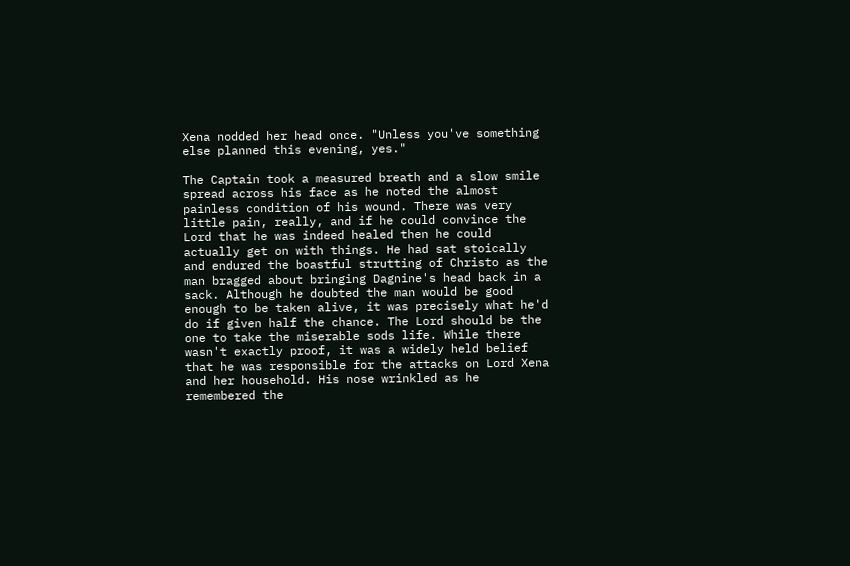Xena nodded her head once. "Unless you've something else planned this evening, yes."

The Captain took a measured breath and a slow smile spread across his face as he noted the almost painless condition of his wound. There was very little pain, really, and if he could convince the Lord that he was indeed healed then he could actually get on with things. He had sat stoically and endured the boastful strutting of Christo as the man bragged about bringing Dagnine's head back in a sack. Although he doubted the man would be good enough to be taken alive, it was precisely what he'd do if given half the chance. The Lord should be the one to take the miserable sods life. While there wasn't exactly proof, it was a widely held belief that he was responsible for the attacks on Lord Xena and her household. His nose wrinkled as he remembered the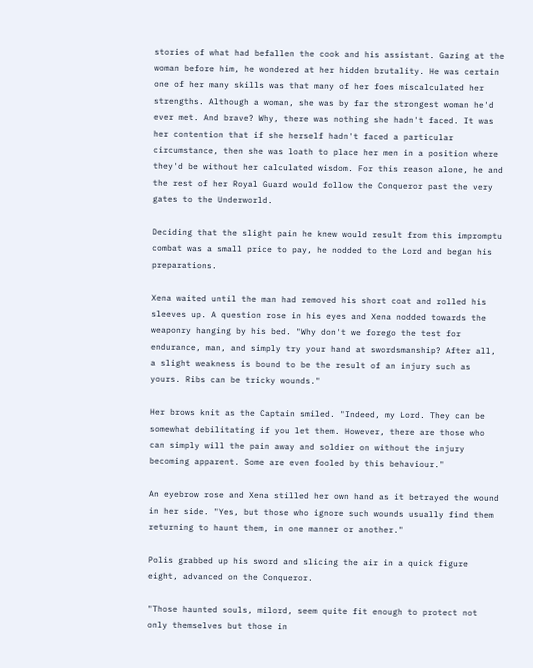stories of what had befallen the cook and his assistant. Gazing at the woman before him, he wondered at her hidden brutality. He was certain one of her many skills was that many of her foes miscalculated her strengths. Although a woman, she was by far the strongest woman he'd ever met. And brave? Why, there was nothing she hadn't faced. It was her contention that if she herself hadn't faced a particular circumstance, then she was loath to place her men in a position where they'd be without her calculated wisdom. For this reason alone, he and the rest of her Royal Guard would follow the Conqueror past the very gates to the Underworld.

Deciding that the slight pain he knew would result from this impromptu combat was a small price to pay, he nodded to the Lord and began his preparations.

Xena waited until the man had removed his short coat and rolled his sleeves up. A question rose in his eyes and Xena nodded towards the weaponry hanging by his bed. "Why don't we forego the test for endurance, man, and simply try your hand at swordsmanship? After all, a slight weakness is bound to be the result of an injury such as yours. Ribs can be tricky wounds."

Her brows knit as the Captain smiled. "Indeed, my Lord. They can be somewhat debilitating if you let them. However, there are those who can simply will the pain away and soldier on without the injury becoming apparent. Some are even fooled by this behaviour."

An eyebrow rose and Xena stilled her own hand as it betrayed the wound in her side. "Yes, but those who ignore such wounds usually find them returning to haunt them, in one manner or another."

Polis grabbed up his sword and slicing the air in a quick figure eight, advanced on the Conqueror.

"Those haunted souls, milord, seem quite fit enough to protect not only themselves but those in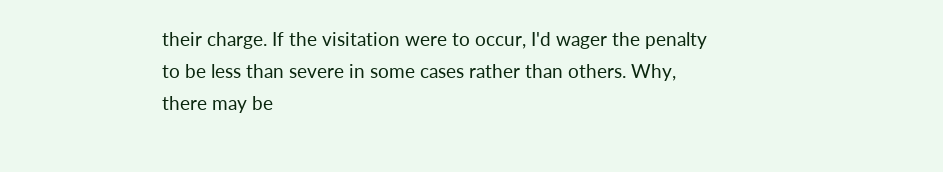their charge. If the visitation were to occur, I'd wager the penalty to be less than severe in some cases rather than others. Why, there may be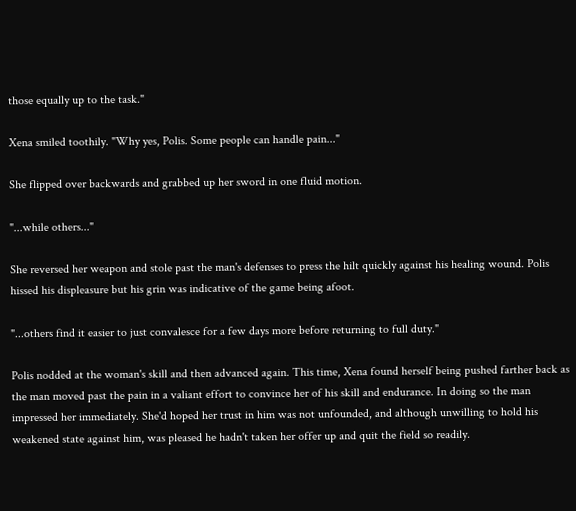those equally up to the task."

Xena smiled toothily. "Why yes, Polis. Some people can handle pain..."

She flipped over backwards and grabbed up her sword in one fluid motion.

"...while others..."

She reversed her weapon and stole past the man's defenses to press the hilt quickly against his healing wound. Polis hissed his displeasure but his grin was indicative of the game being afoot.

"...others find it easier to just convalesce for a few days more before returning to full duty."

Polis nodded at the woman's skill and then advanced again. This time, Xena found herself being pushed farther back as the man moved past the pain in a valiant effort to convince her of his skill and endurance. In doing so the man impressed her immediately. She'd hoped her trust in him was not unfounded, and although unwilling to hold his weakened state against him, was pleased he hadn't taken her offer up and quit the field so readily.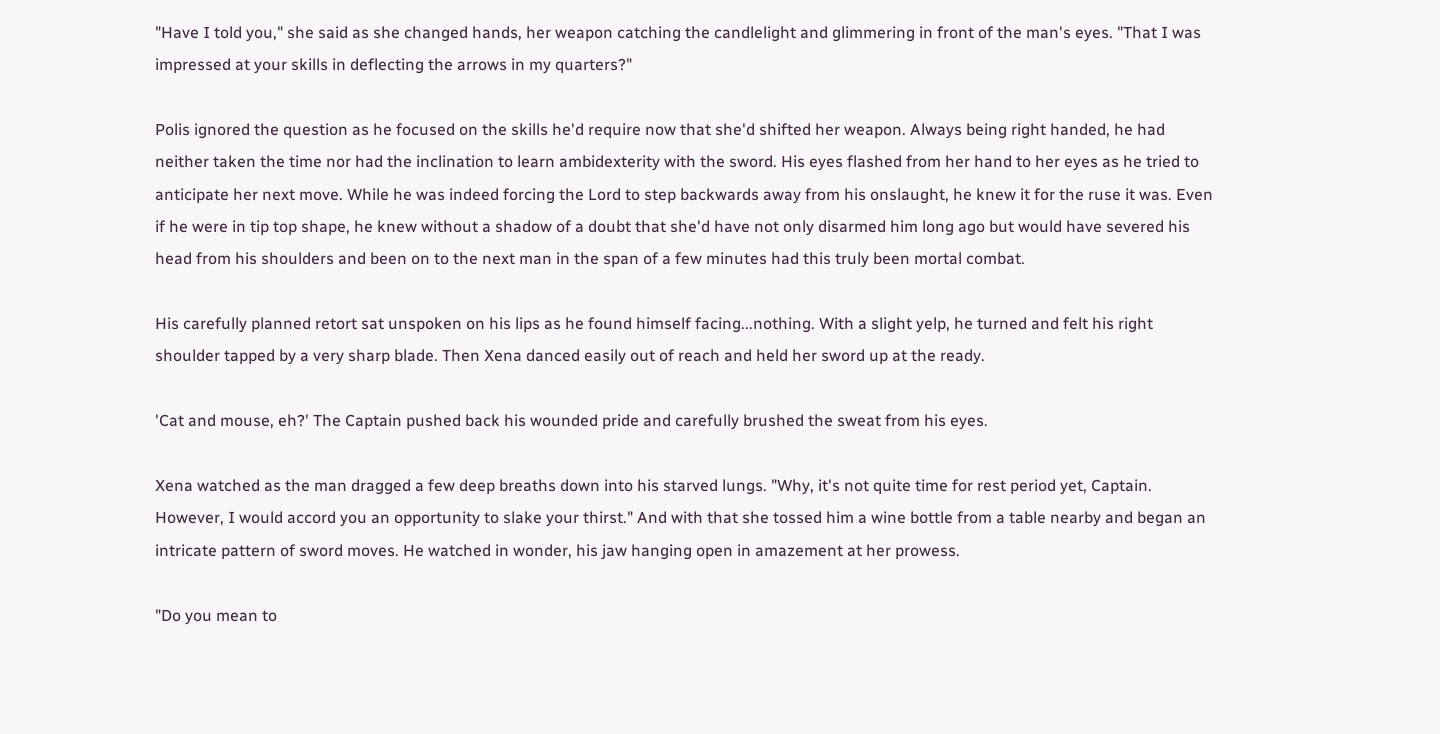"Have I told you," she said as she changed hands, her weapon catching the candlelight and glimmering in front of the man's eyes. "That I was impressed at your skills in deflecting the arrows in my quarters?"

Polis ignored the question as he focused on the skills he'd require now that she'd shifted her weapon. Always being right handed, he had neither taken the time nor had the inclination to learn ambidexterity with the sword. His eyes flashed from her hand to her eyes as he tried to anticipate her next move. While he was indeed forcing the Lord to step backwards away from his onslaught, he knew it for the ruse it was. Even if he were in tip top shape, he knew without a shadow of a doubt that she'd have not only disarmed him long ago but would have severed his head from his shoulders and been on to the next man in the span of a few minutes had this truly been mortal combat.

His carefully planned retort sat unspoken on his lips as he found himself facing...nothing. With a slight yelp, he turned and felt his right shoulder tapped by a very sharp blade. Then Xena danced easily out of reach and held her sword up at the ready.

'Cat and mouse, eh?' The Captain pushed back his wounded pride and carefully brushed the sweat from his eyes.

Xena watched as the man dragged a few deep breaths down into his starved lungs. "Why, it's not quite time for rest period yet, Captain. However, I would accord you an opportunity to slake your thirst." And with that she tossed him a wine bottle from a table nearby and began an intricate pattern of sword moves. He watched in wonder, his jaw hanging open in amazement at her prowess.

"Do you mean to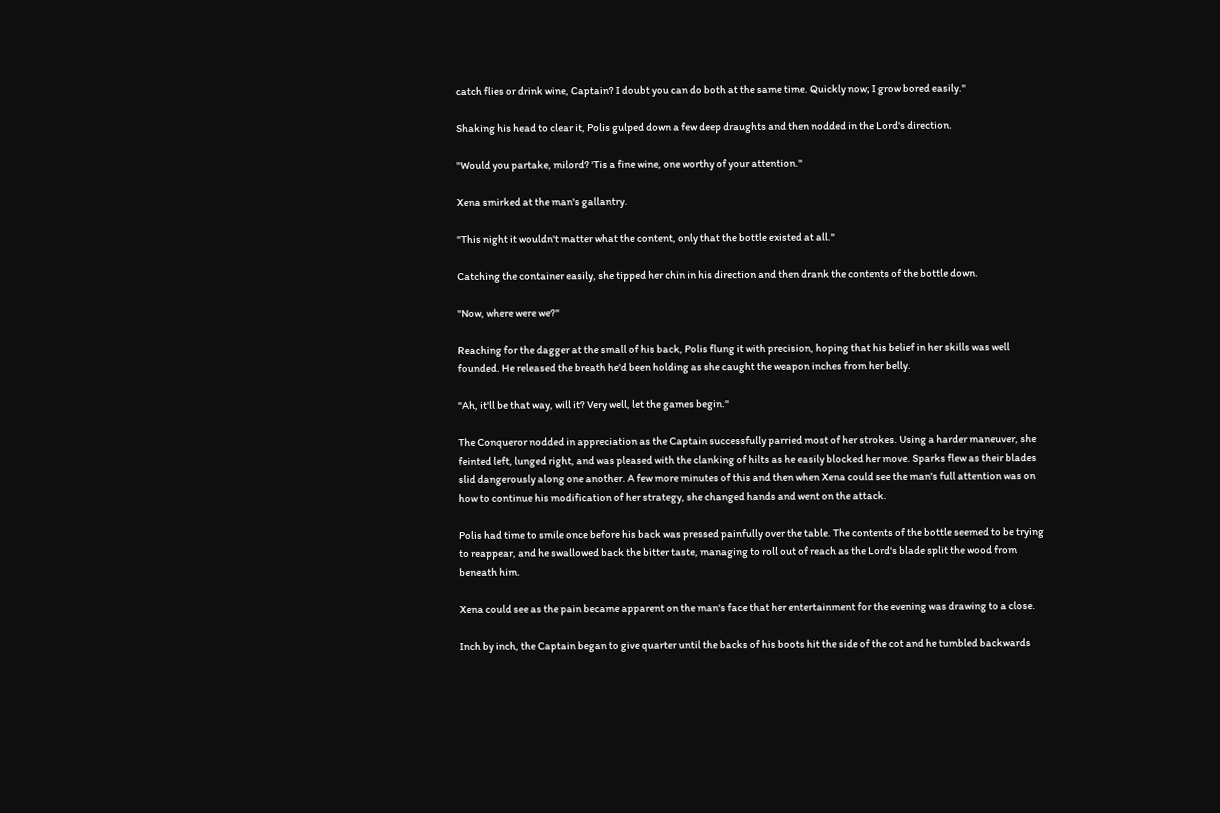catch flies or drink wine, Captain? I doubt you can do both at the same time. Quickly now; I grow bored easily."

Shaking his head to clear it, Polis gulped down a few deep draughts and then nodded in the Lord's direction.

"Would you partake, milord? 'Tis a fine wine, one worthy of your attention."

Xena smirked at the man's gallantry.

"This night it wouldn't matter what the content, only that the bottle existed at all."

Catching the container easily, she tipped her chin in his direction and then drank the contents of the bottle down.

"Now, where were we?"

Reaching for the dagger at the small of his back, Polis flung it with precision, hoping that his belief in her skills was well founded. He released the breath he'd been holding as she caught the weapon inches from her belly.

"Ah, it'll be that way, will it? Very well, let the games begin."

The Conqueror nodded in appreciation as the Captain successfully parried most of her strokes. Using a harder maneuver, she feinted left, lunged right, and was pleased with the clanking of hilts as he easily blocked her move. Sparks flew as their blades slid dangerously along one another. A few more minutes of this and then when Xena could see the man's full attention was on how to continue his modification of her strategy, she changed hands and went on the attack.

Polis had time to smile once before his back was pressed painfully over the table. The contents of the bottle seemed to be trying to reappear, and he swallowed back the bitter taste, managing to roll out of reach as the Lord's blade split the wood from beneath him.

Xena could see as the pain became apparent on the man's face that her entertainment for the evening was drawing to a close.

Inch by inch, the Captain began to give quarter until the backs of his boots hit the side of the cot and he tumbled backwards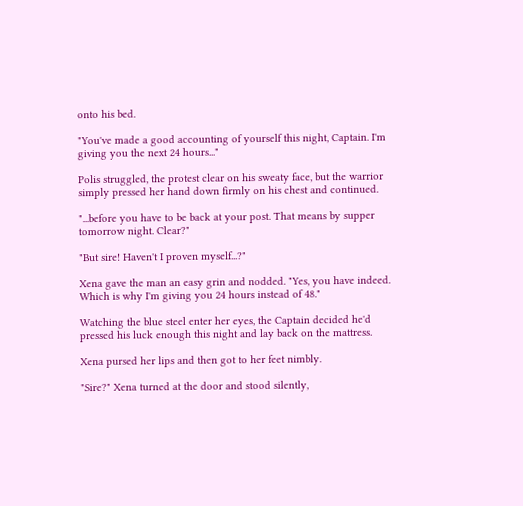onto his bed.

"You've made a good accounting of yourself this night, Captain. I'm giving you the next 24 hours..."

Polis struggled, the protest clear on his sweaty face, but the warrior simply pressed her hand down firmly on his chest and continued.

"...before you have to be back at your post. That means by supper tomorrow night. Clear?"

"But sire! Haven't I proven myself...?"

Xena gave the man an easy grin and nodded. "Yes, you have indeed. Which is why I'm giving you 24 hours instead of 48."

Watching the blue steel enter her eyes, the Captain decided he'd pressed his luck enough this night and lay back on the mattress.

Xena pursed her lips and then got to her feet nimbly.

"Sire?" Xena turned at the door and stood silently,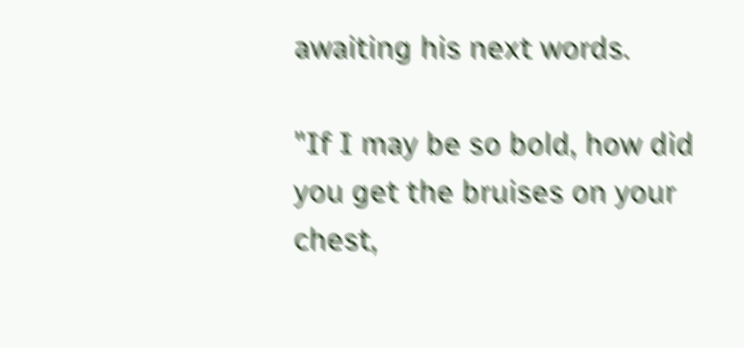awaiting his next words.

"If I may be so bold, how did you get the bruises on your chest,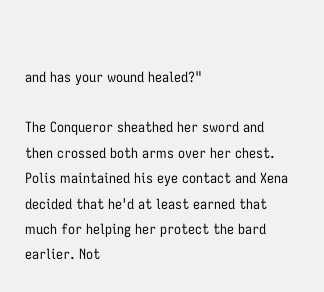and has your wound healed?"

The Conqueror sheathed her sword and then crossed both arms over her chest. Polis maintained his eye contact and Xena decided that he'd at least earned that much for helping her protect the bard earlier. Not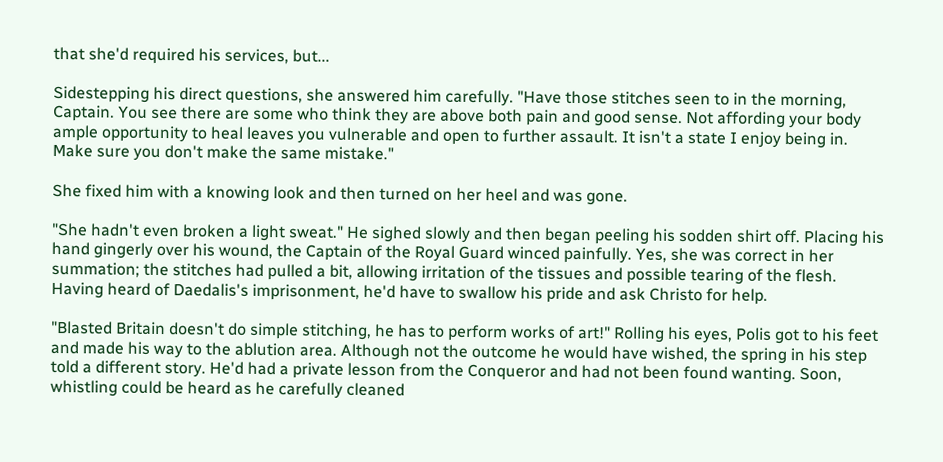that she'd required his services, but...

Sidestepping his direct questions, she answered him carefully. "Have those stitches seen to in the morning, Captain. You see there are some who think they are above both pain and good sense. Not affording your body ample opportunity to heal leaves you vulnerable and open to further assault. It isn't a state I enjoy being in. Make sure you don't make the same mistake."

She fixed him with a knowing look and then turned on her heel and was gone.

"She hadn't even broken a light sweat." He sighed slowly and then began peeling his sodden shirt off. Placing his hand gingerly over his wound, the Captain of the Royal Guard winced painfully. Yes, she was correct in her summation; the stitches had pulled a bit, allowing irritation of the tissues and possible tearing of the flesh. Having heard of Daedalis's imprisonment, he'd have to swallow his pride and ask Christo for help.

"Blasted Britain doesn't do simple stitching, he has to perform works of art!" Rolling his eyes, Polis got to his feet and made his way to the ablution area. Although not the outcome he would have wished, the spring in his step told a different story. He'd had a private lesson from the Conqueror and had not been found wanting. Soon, whistling could be heard as he carefully cleaned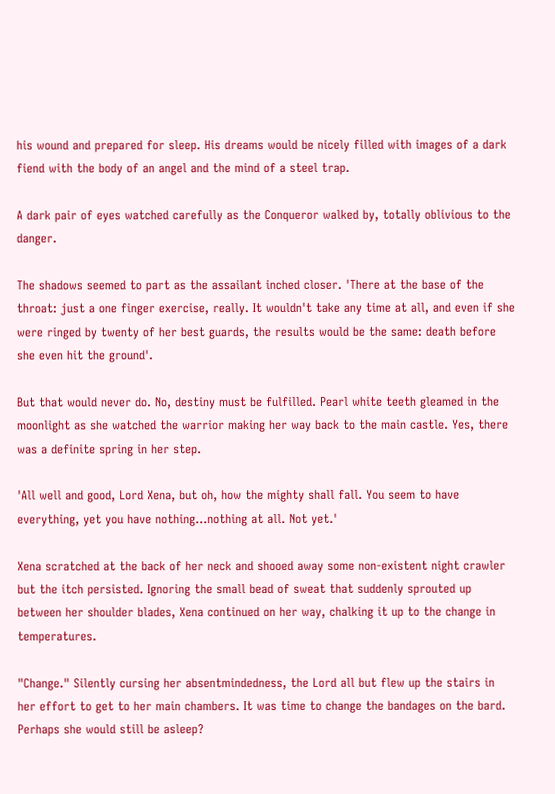his wound and prepared for sleep. His dreams would be nicely filled with images of a dark fiend with the body of an angel and the mind of a steel trap.

A dark pair of eyes watched carefully as the Conqueror walked by, totally oblivious to the danger.

The shadows seemed to part as the assailant inched closer. 'There at the base of the throat: just a one finger exercise, really. It wouldn't take any time at all, and even if she were ringed by twenty of her best guards, the results would be the same: death before she even hit the ground'.

But that would never do. No, destiny must be fulfilled. Pearl white teeth gleamed in the moonlight as she watched the warrior making her way back to the main castle. Yes, there was a definite spring in her step.

'All well and good, Lord Xena, but oh, how the mighty shall fall. You seem to have everything, yet you have nothing...nothing at all. Not yet.'

Xena scratched at the back of her neck and shooed away some non-existent night crawler but the itch persisted. Ignoring the small bead of sweat that suddenly sprouted up between her shoulder blades, Xena continued on her way, chalking it up to the change in temperatures.

"Change." Silently cursing her absentmindedness, the Lord all but flew up the stairs in her effort to get to her main chambers. It was time to change the bandages on the bard. Perhaps she would still be asleep?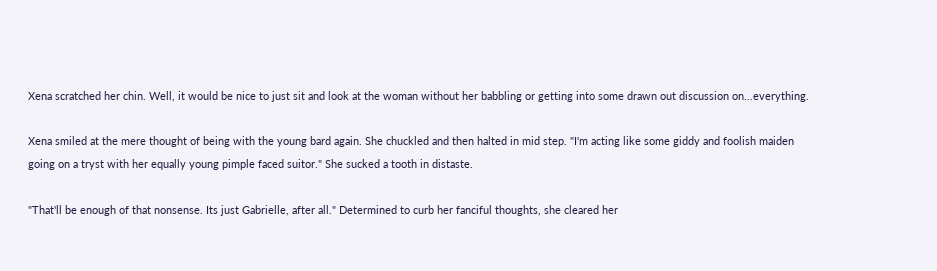Xena scratched her chin. Well, it would be nice to just sit and look at the woman without her babbling or getting into some drawn out discussion on...everything.

Xena smiled at the mere thought of being with the young bard again. She chuckled and then halted in mid step. "I'm acting like some giddy and foolish maiden going on a tryst with her equally young pimple faced suitor." She sucked a tooth in distaste.

"That'll be enough of that nonsense. Its just Gabrielle, after all." Determined to curb her fanciful thoughts, she cleared her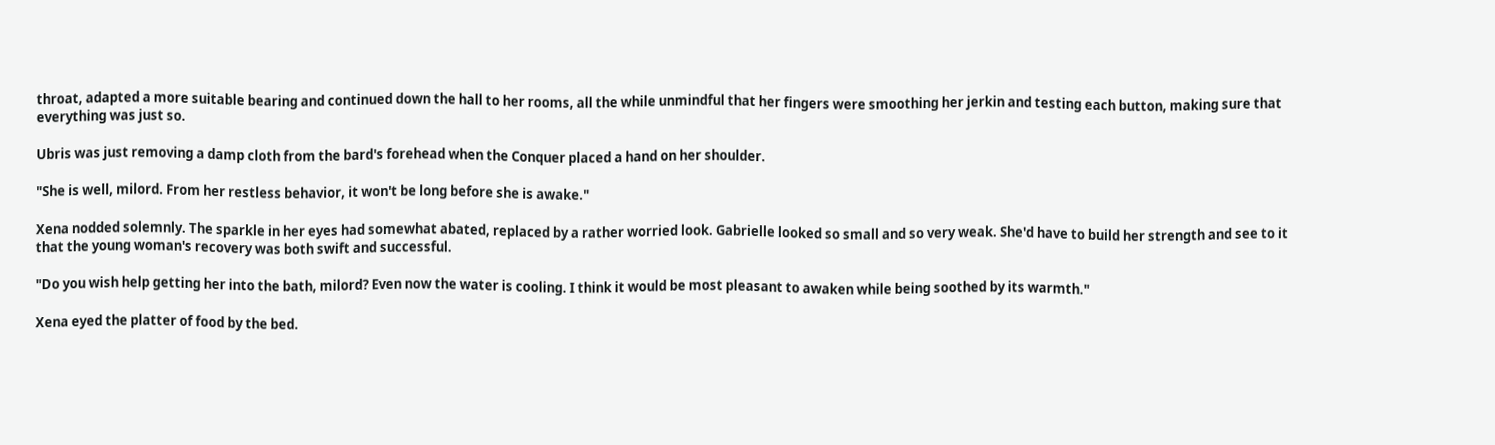throat, adapted a more suitable bearing and continued down the hall to her rooms, all the while unmindful that her fingers were smoothing her jerkin and testing each button, making sure that everything was just so.

Ubris was just removing a damp cloth from the bard's forehead when the Conquer placed a hand on her shoulder.

"She is well, milord. From her restless behavior, it won't be long before she is awake."

Xena nodded solemnly. The sparkle in her eyes had somewhat abated, replaced by a rather worried look. Gabrielle looked so small and so very weak. She'd have to build her strength and see to it that the young woman's recovery was both swift and successful.

"Do you wish help getting her into the bath, milord? Even now the water is cooling. I think it would be most pleasant to awaken while being soothed by its warmth."

Xena eyed the platter of food by the bed.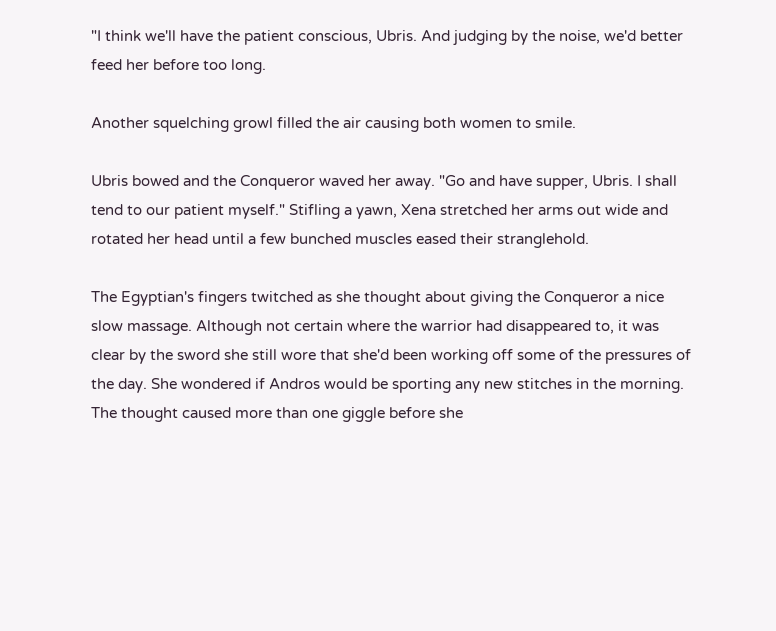"I think we'll have the patient conscious, Ubris. And judging by the noise, we'd better feed her before too long.

Another squelching growl filled the air causing both women to smile.

Ubris bowed and the Conqueror waved her away. "Go and have supper, Ubris. I shall tend to our patient myself." Stifling a yawn, Xena stretched her arms out wide and rotated her head until a few bunched muscles eased their stranglehold.

The Egyptian's fingers twitched as she thought about giving the Conqueror a nice slow massage. Although not certain where the warrior had disappeared to, it was clear by the sword she still wore that she'd been working off some of the pressures of the day. She wondered if Andros would be sporting any new stitches in the morning. The thought caused more than one giggle before she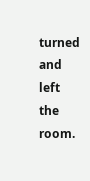turned and left the room.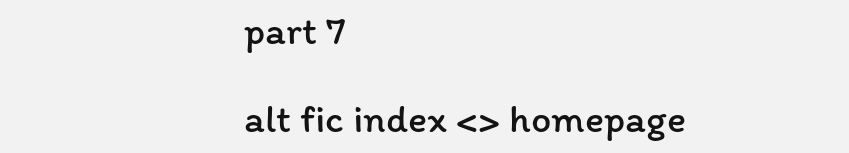part 7

alt fic index <> homepage